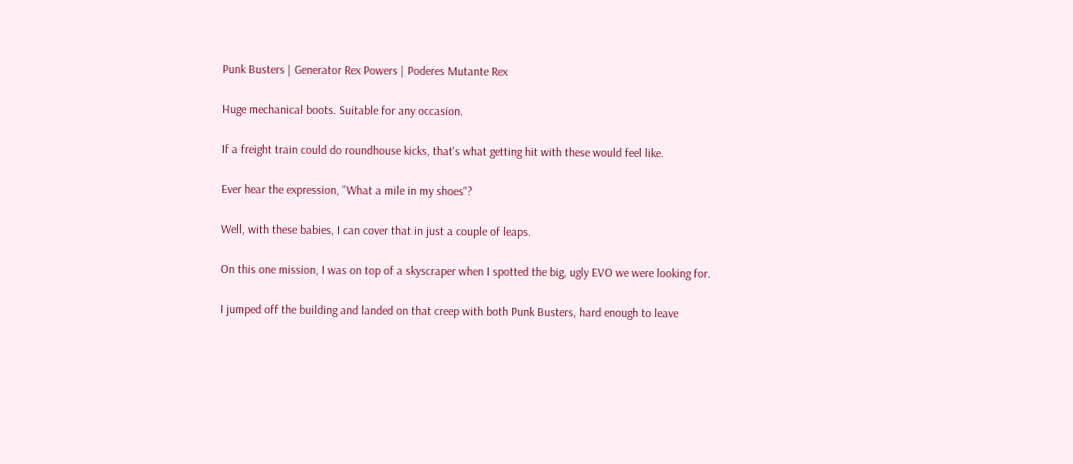Punk Busters | Generator Rex Powers | Poderes Mutante Rex

Huge mechanical boots. Suitable for any occasion.

If a freight train could do roundhouse kicks, that's what getting hit with these would feel like.

Ever hear the expression, "What a mile in my shoes"?

Well, with these babies, I can cover that in just a couple of leaps.

On this one mission, I was on top of a skyscraper when I spotted the big, ugly EVO we were looking for.

I jumped off the building and landed on that creep with both Punk Busters, hard enough to leave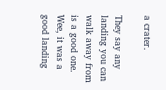a crater.

They say any landing you can walk away from is a good one. Wee, it was a good landing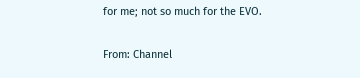for me; not so much for the EVO.

From: Channel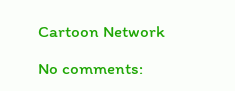Cartoon Network

No comments: